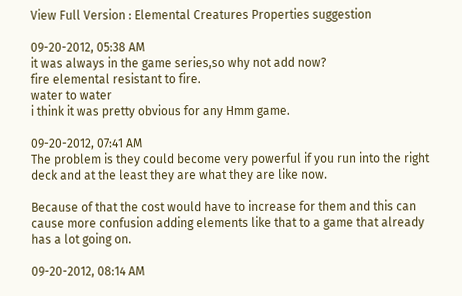View Full Version : Elemental Creatures Properties suggestion

09-20-2012, 05:38 AM
it was always in the game series,so why not add now?
fire elemental resistant to fire.
water to water
i think it was pretty obvious for any Hmm game.

09-20-2012, 07:41 AM
The problem is they could become very powerful if you run into the right deck and at the least they are what they are like now.

Because of that the cost would have to increase for them and this can cause more confusion adding elements like that to a game that already has a lot going on.

09-20-2012, 08:14 AM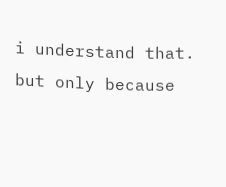i understand that. but only because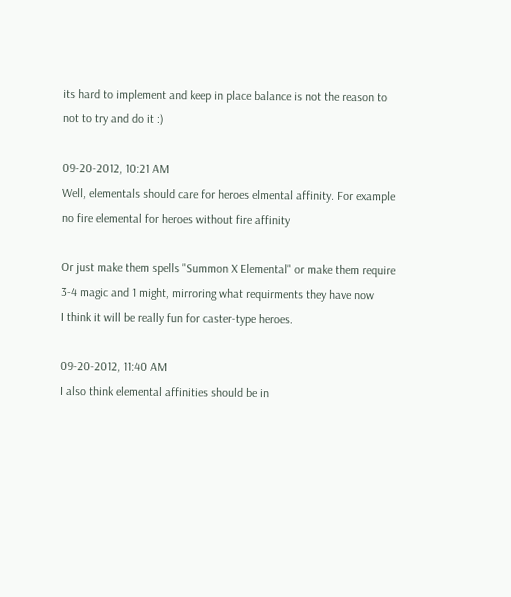its hard to implement and keep in place balance is not the reason to not to try and do it :)

09-20-2012, 10:21 AM
Well, elementals should care for heroes elmental affinity. For example no fire elemental for heroes without fire affinity

Or just make them spells "Summon X Elemental" or make them require 3-4 magic and 1 might, mirroring what requirments they have now
I think it will be really fun for caster-type heroes.

09-20-2012, 11:40 AM
I also think elemental affinities should be in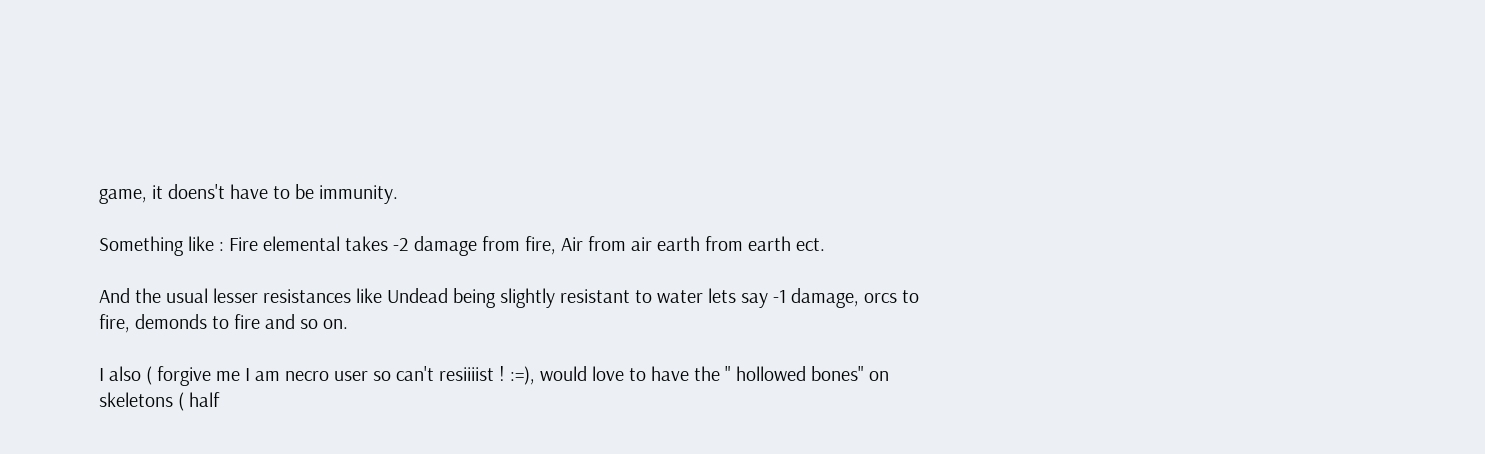game, it doens't have to be immunity.

Something like : Fire elemental takes -2 damage from fire, Air from air earth from earth ect.

And the usual lesser resistances like Undead being slightly resistant to water lets say -1 damage, orcs to fire, demonds to fire and so on.

I also ( forgive me I am necro user so can't resiiiist ! :=), would love to have the " hollowed bones" on skeletons ( half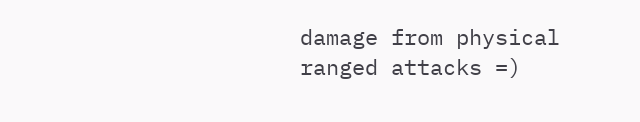damage from physical ranged attacks =)